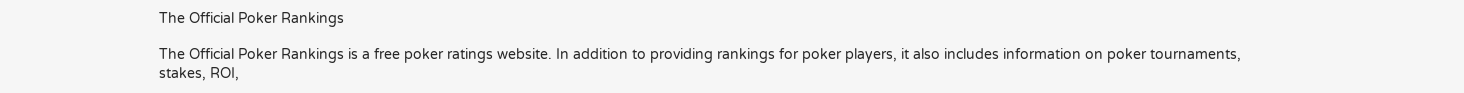The Official Poker Rankings

The Official Poker Rankings is a free poker ratings website. In addition to providing rankings for poker players, it also includes information on poker tournaments, stakes, ROI,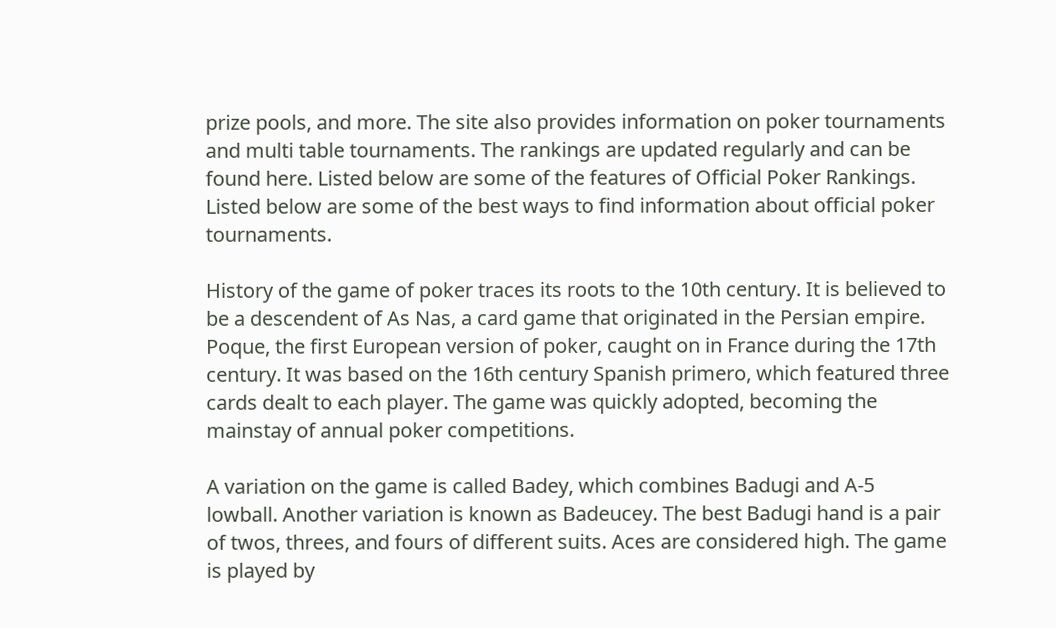prize pools, and more. The site also provides information on poker tournaments and multi table tournaments. The rankings are updated regularly and can be found here. Listed below are some of the features of Official Poker Rankings. Listed below are some of the best ways to find information about official poker tournaments.

History of the game of poker traces its roots to the 10th century. It is believed to be a descendent of As Nas, a card game that originated in the Persian empire. Poque, the first European version of poker, caught on in France during the 17th century. It was based on the 16th century Spanish primero, which featured three cards dealt to each player. The game was quickly adopted, becoming the mainstay of annual poker competitions.

A variation on the game is called Badey, which combines Badugi and A-5 lowball. Another variation is known as Badeucey. The best Badugi hand is a pair of twos, threes, and fours of different suits. Aces are considered high. The game is played by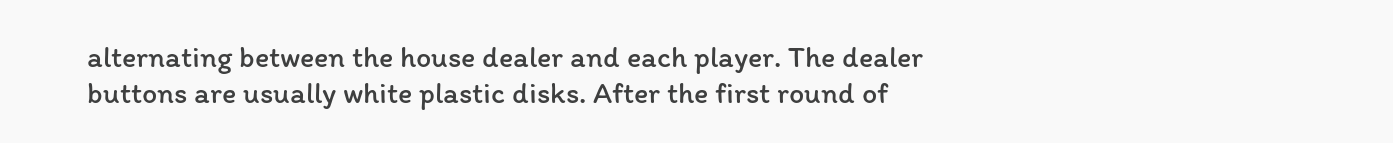alternating between the house dealer and each player. The dealer buttons are usually white plastic disks. After the first round of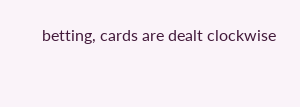betting, cards are dealt clockwise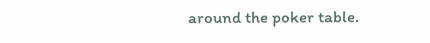around the poker table.